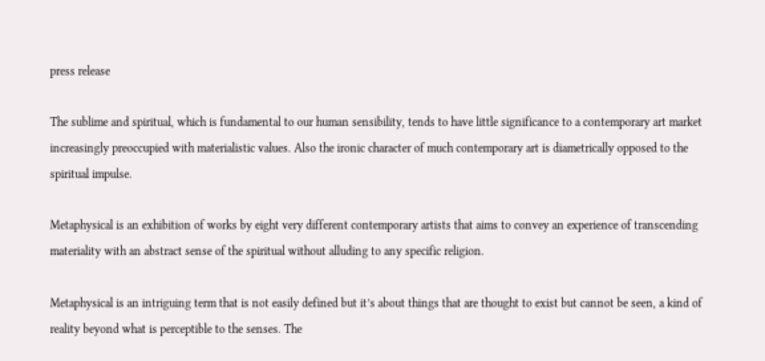press release

The sublime and spiritual, which is fundamental to our human sensibility, tends to have little significance to a contemporary art market increasingly preoccupied with materialistic values. Also the ironic character of much contemporary art is diametrically opposed to the spiritual impulse.

Metaphysical is an exhibition of works by eight very different contemporary artists that aims to convey an experience of transcending materiality with an abstract sense of the spiritual without alluding to any specific religion.

Metaphysical is an intriguing term that is not easily defined but it’s about things that are thought to exist but cannot be seen, a kind of reality beyond what is perceptible to the senses. The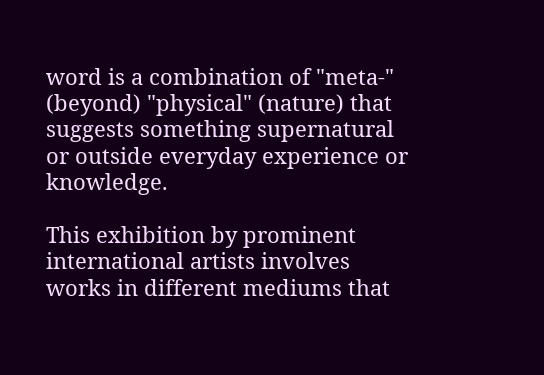word is a combination of "meta-" (beyond) "physical" (nature) that suggests something supernatural or outside everyday experience or knowledge.

This exhibition by prominent international artists involves works in different mediums that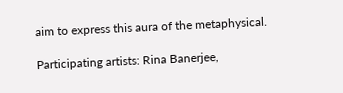aim to express this aura of the metaphysical.

Participating artists: Rina Banerjee,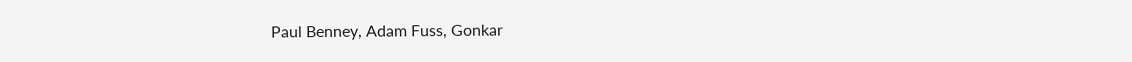Paul Benney, Adam Fuss, Gonkar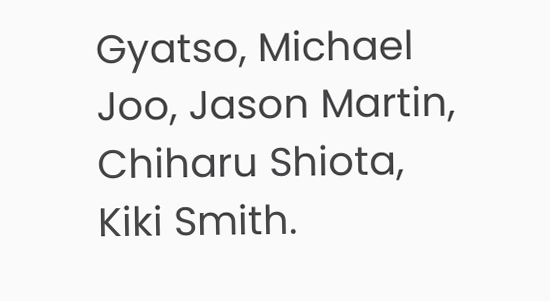Gyatso, Michael Joo, Jason Martin, Chiharu Shiota, Kiki Smith.